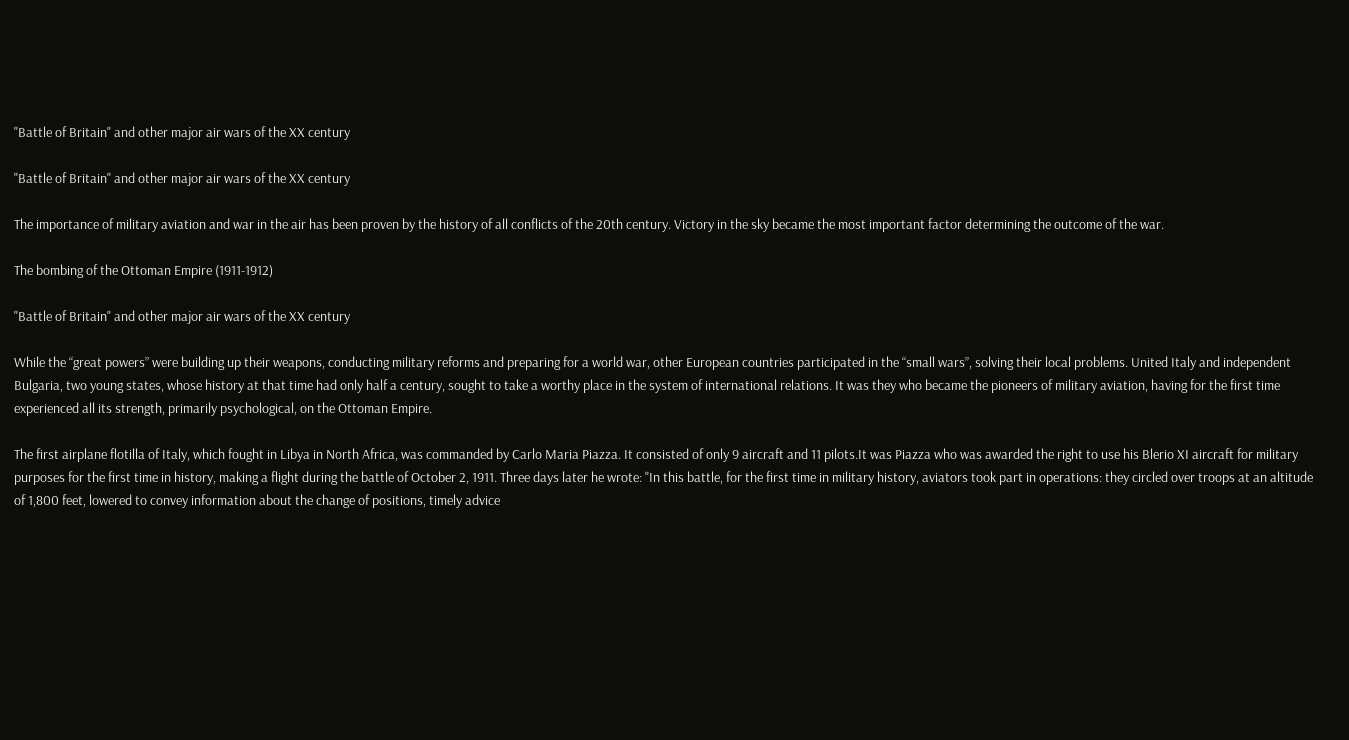"Battle of Britain" and other major air wars of the XX century

"Battle of Britain" and other major air wars of the XX century

The importance of military aviation and war in the air has been proven by the history of all conflicts of the 20th century. Victory in the sky became the most important factor determining the outcome of the war.

The bombing of the Ottoman Empire (1911-1912)

"Battle of Britain" and other major air wars of the XX century

While the “great powers” were building up their weapons, conducting military reforms and preparing for a world war, other European countries participated in the “small wars”, solving their local problems. United Italy and independent Bulgaria, two young states, whose history at that time had only half a century, sought to take a worthy place in the system of international relations. It was they who became the pioneers of military aviation, having for the first time experienced all its strength, primarily psychological, on the Ottoman Empire.

The first airplane flotilla of Italy, which fought in Libya in North Africa, was commanded by Carlo Maria Piazza. It consisted of only 9 aircraft and 11 pilots.It was Piazza who was awarded the right to use his Blerio XI aircraft for military purposes for the first time in history, making a flight during the battle of October 2, 1911. Three days later he wrote: "In this battle, for the first time in military history, aviators took part in operations: they circled over troops at an altitude of 1,800 feet, lowered to convey information about the change of positions, timely advice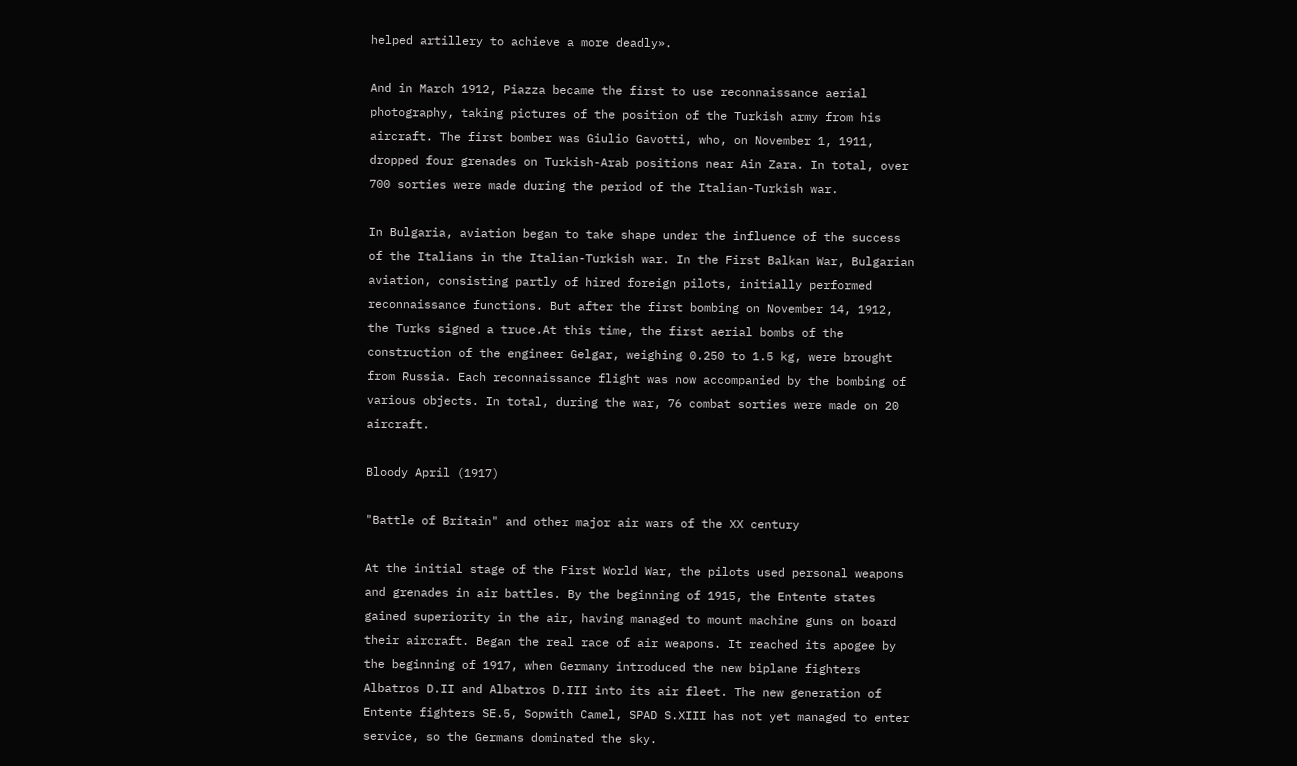helped artillery to achieve a more deadly».

And in March 1912, Piazza became the first to use reconnaissance aerial photography, taking pictures of the position of the Turkish army from his aircraft. The first bomber was Giulio Gavotti, who, on November 1, 1911, dropped four grenades on Turkish-Arab positions near Ain Zara. In total, over 700 sorties were made during the period of the Italian-Turkish war.

In Bulgaria, aviation began to take shape under the influence of the success of the Italians in the Italian-Turkish war. In the First Balkan War, Bulgarian aviation, consisting partly of hired foreign pilots, initially performed reconnaissance functions. But after the first bombing on November 14, 1912, the Turks signed a truce.At this time, the first aerial bombs of the construction of the engineer Gelgar, weighing 0.250 to 1.5 kg, were brought from Russia. Each reconnaissance flight was now accompanied by the bombing of various objects. In total, during the war, 76 combat sorties were made on 20 aircraft.

Bloody April (1917)

"Battle of Britain" and other major air wars of the XX century

At the initial stage of the First World War, the pilots used personal weapons and grenades in air battles. By the beginning of 1915, the Entente states gained superiority in the air, having managed to mount machine guns on board their aircraft. Began the real race of air weapons. It reached its apogee by the beginning of 1917, when Germany introduced the new biplane fighters Albatros D.II and Albatros D.III into its air fleet. The new generation of Entente fighters SE.5, Sopwith Camel, SPAD S.XIII has not yet managed to enter service, so the Germans dominated the sky.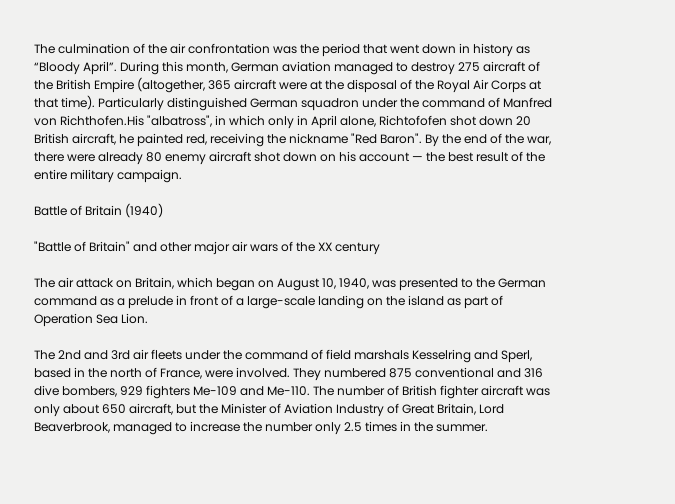The culmination of the air confrontation was the period that went down in history as “Bloody April”. During this month, German aviation managed to destroy 275 aircraft of the British Empire (altogether, 365 aircraft were at the disposal of the Royal Air Corps at that time). Particularly distinguished German squadron under the command of Manfred von Richthofen.His "albatross", in which only in April alone, Richtofofen shot down 20 British aircraft, he painted red, receiving the nickname "Red Baron". By the end of the war, there were already 80 enemy aircraft shot down on his account — the best result of the entire military campaign.

Battle of Britain (1940)

"Battle of Britain" and other major air wars of the XX century

The air attack on Britain, which began on August 10, 1940, was presented to the German command as a prelude in front of a large-scale landing on the island as part of Operation Sea Lion.

The 2nd and 3rd air fleets under the command of field marshals Kesselring and Sperl, based in the north of France, were involved. They numbered 875 conventional and 316 dive bombers, 929 fighters Me-109 and Me-110. The number of British fighter aircraft was only about 650 aircraft, but the Minister of Aviation Industry of Great Britain, Lord Beaverbrook, managed to increase the number only 2.5 times in the summer.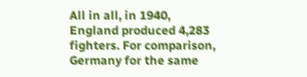All in all, in 1940, England produced 4,283 fighters. For comparison, Germany for the same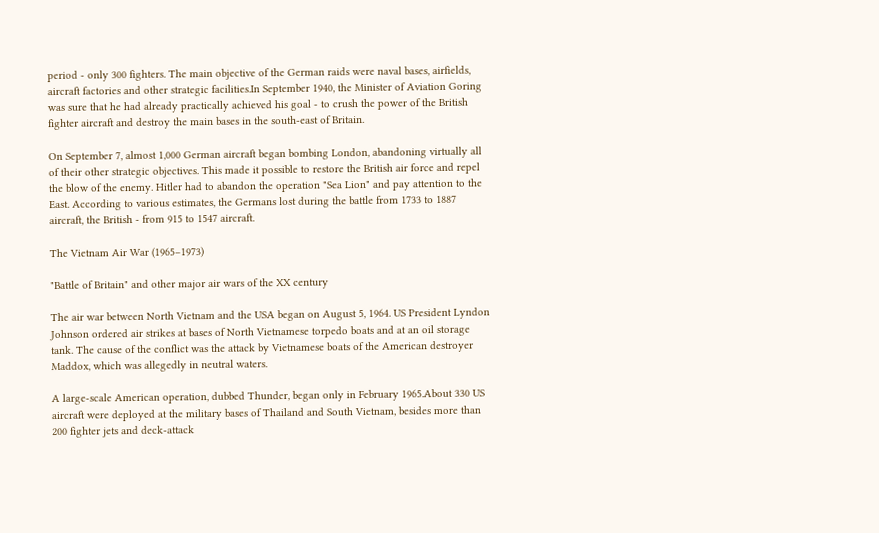period - only 300 fighters. The main objective of the German raids were naval bases, airfields, aircraft factories and other strategic facilities.In September 1940, the Minister of Aviation Goring was sure that he had already practically achieved his goal - to crush the power of the British fighter aircraft and destroy the main bases in the south-east of Britain.

On September 7, almost 1,000 German aircraft began bombing London, abandoning virtually all of their other strategic objectives. This made it possible to restore the British air force and repel the blow of the enemy. Hitler had to abandon the operation "Sea Lion" and pay attention to the East. According to various estimates, the Germans lost during the battle from 1733 to 1887 aircraft, the British - from 915 to 1547 aircraft.

The Vietnam Air War (1965–1973)

"Battle of Britain" and other major air wars of the XX century

The air war between North Vietnam and the USA began on August 5, 1964. US President Lyndon Johnson ordered air strikes at bases of North Vietnamese torpedo boats and at an oil storage tank. The cause of the conflict was the attack by Vietnamese boats of the American destroyer Maddox, which was allegedly in neutral waters.

A large-scale American operation, dubbed Thunder, began only in February 1965.About 330 US aircraft were deployed at the military bases of Thailand and South Vietnam, besides more than 200 fighter jets and deck-attack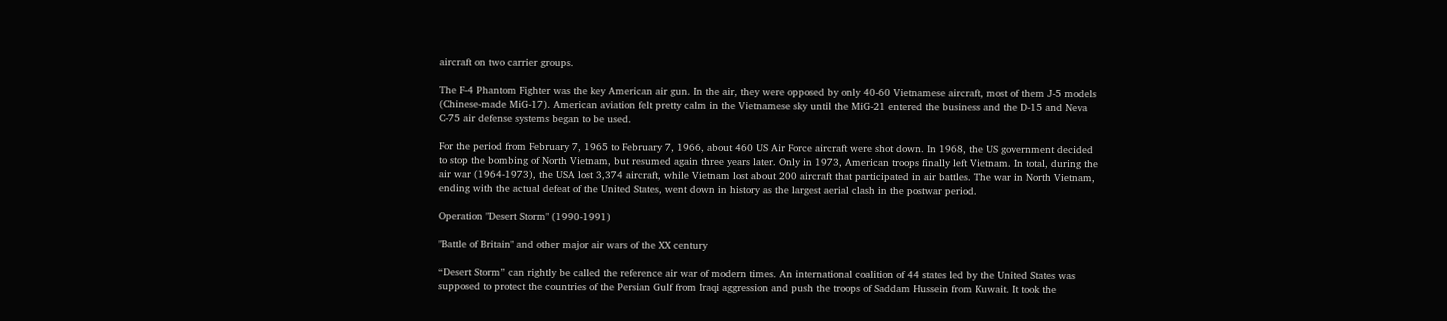aircraft on two carrier groups.

The F-4 Phantom Fighter was the key American air gun. In the air, they were opposed by only 40-60 Vietnamese aircraft, most of them J-5 models (Chinese-made MiG-17). American aviation felt pretty calm in the Vietnamese sky until the MiG-21 entered the business and the D-15 and Neva C-75 air defense systems began to be used.

For the period from February 7, 1965 to February 7, 1966, about 460 US Air Force aircraft were shot down. In 1968, the US government decided to stop the bombing of North Vietnam, but resumed again three years later. Only in 1973, American troops finally left Vietnam. In total, during the air war (1964-1973), the USA lost 3,374 aircraft, while Vietnam lost about 200 aircraft that participated in air battles. The war in North Vietnam, ending with the actual defeat of the United States, went down in history as the largest aerial clash in the postwar period.

Operation "Desert Storm" (1990-1991)

"Battle of Britain" and other major air wars of the XX century

“Desert Storm” can rightly be called the reference air war of modern times. An international coalition of 44 states led by the United States was supposed to protect the countries of the Persian Gulf from Iraqi aggression and push the troops of Saddam Hussein from Kuwait. It took the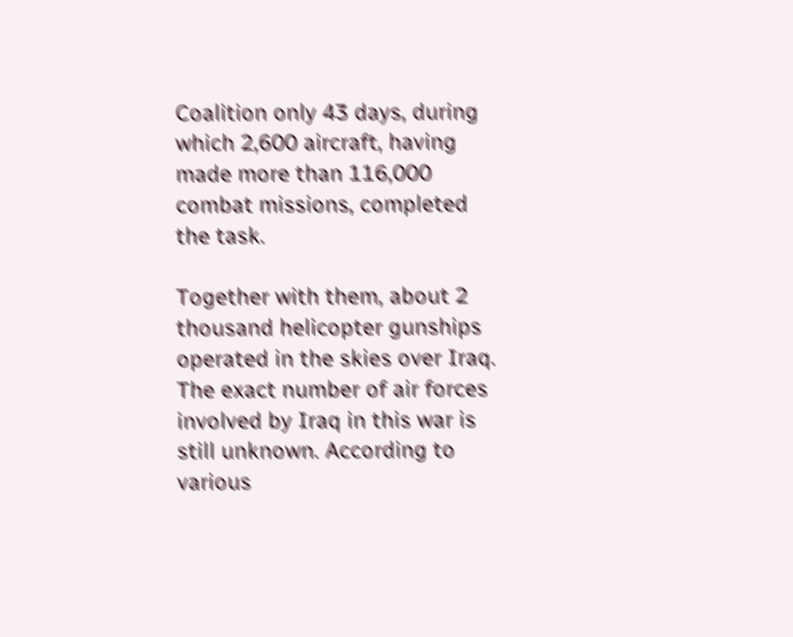Coalition only 43 days, during which 2,600 aircraft, having made more than 116,000 combat missions, completed the task.

Together with them, about 2 thousand helicopter gunships operated in the skies over Iraq. The exact number of air forces involved by Iraq in this war is still unknown. According to various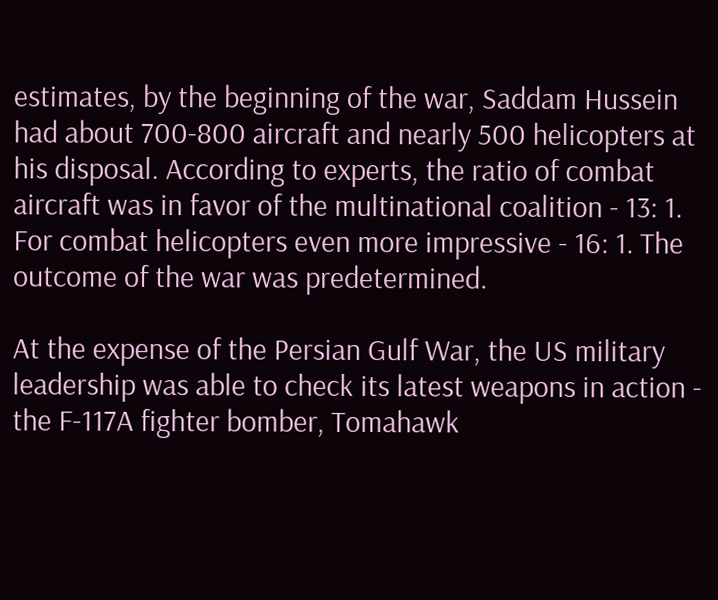estimates, by the beginning of the war, Saddam Hussein had about 700-800 aircraft and nearly 500 helicopters at his disposal. According to experts, the ratio of combat aircraft was in favor of the multinational coalition - 13: 1. For combat helicopters even more impressive - 16: 1. The outcome of the war was predetermined.

At the expense of the Persian Gulf War, the US military leadership was able to check its latest weapons in action - the F-117A fighter bomber, Tomahawk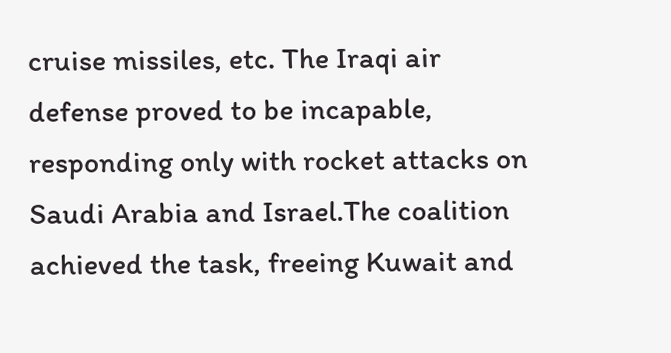cruise missiles, etc. The Iraqi air defense proved to be incapable, responding only with rocket attacks on Saudi Arabia and Israel.The coalition achieved the task, freeing Kuwait and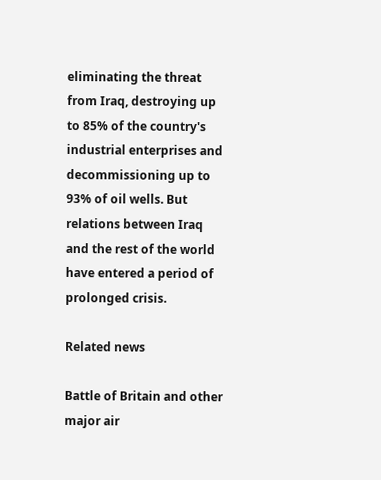eliminating the threat from Iraq, destroying up to 85% of the country's industrial enterprises and decommissioning up to 93% of oil wells. But relations between Iraq and the rest of the world have entered a period of prolonged crisis.

Related news

Battle of Britain and other major air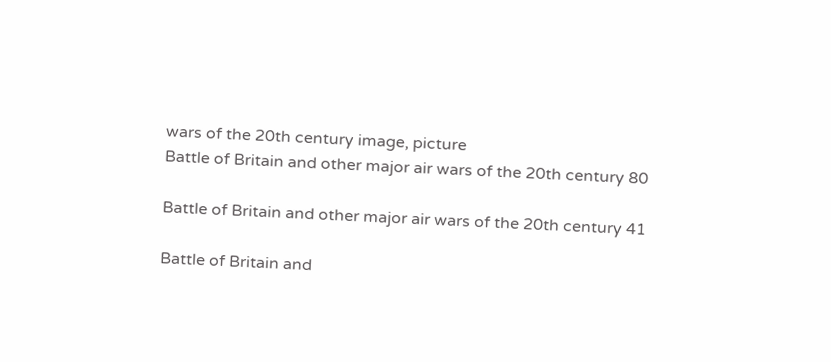wars of the 20th century image, picture
Battle of Britain and other major air wars of the 20th century 80

Battle of Britain and other major air wars of the 20th century 41

Battle of Britain and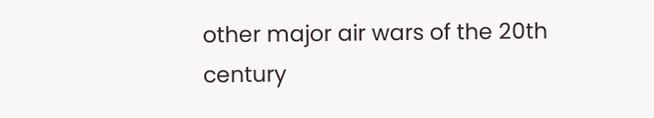other major air wars of the 20th century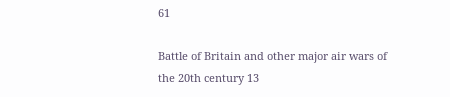61

Battle of Britain and other major air wars of the 20th century 13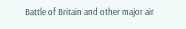Battle of Britain and other major air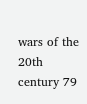wars of the 20th century 79